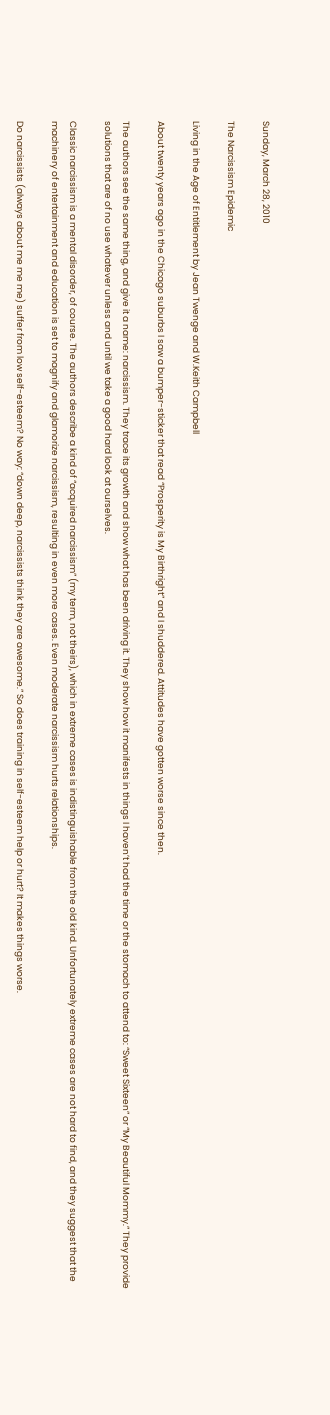Sunday, March 28, 2010

The Narcissism Epidemic

Living in the Age of Entitlement by Jean Twenge and W.Keith Campbell

About twenty years ago in the Chicago suburbs I saw a bumper-sticker that read “Prosperity is My Birthright” and I shuddered. Attitudes have gotten worse since then.

The authors see the same thing, and give it a name: narcissism. They trace its growth and show what has been driving it. They show how it manifests in things I haven’t had the time or the stomach to attend to: “Sweet Sixteen” or “My Beautiful Mommy.” They provide solutions that are of no use whatever unless and until we take a good hard look at ourselves.

Classic narcissism is a mental disorder, of course. The authors describe a kind of “acquired narcissism” (my term, not theirs), which in extreme cases is indistinguishable from the old kind. Unfortunately extreme cases are not hard to find, and they suggest that the machinery of entertainment and education is set to magnify and glamorize narcissism, resulting in even more cases. Even moderate narcissism hurts relationships.

Do narcissists (always about me me me) suffer from low self-esteem? No way: “down deep, narcissists think they are awesome.” So does training in self-esteem help or hurt? It makes things worse.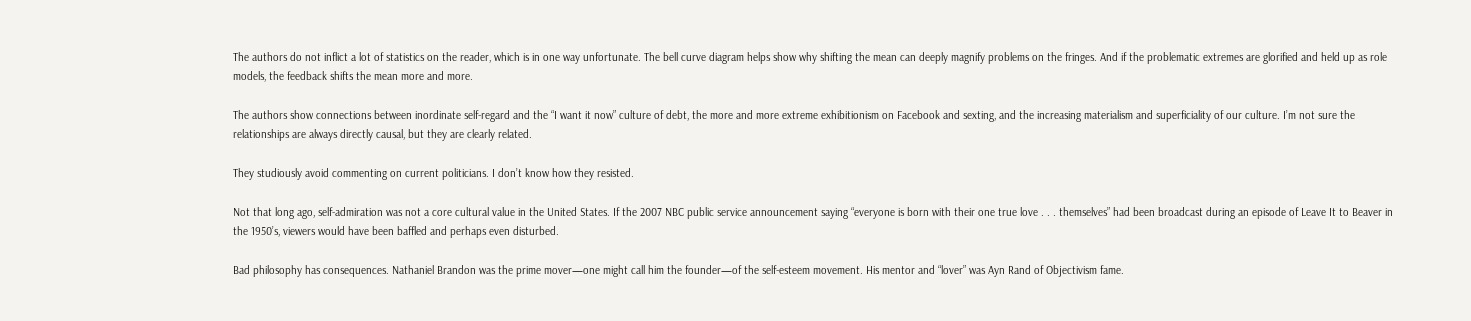The authors do not inflict a lot of statistics on the reader, which is in one way unfortunate. The bell curve diagram helps show why shifting the mean can deeply magnify problems on the fringes. And if the problematic extremes are glorified and held up as role models, the feedback shifts the mean more and more.

The authors show connections between inordinate self-regard and the “I want it now” culture of debt, the more and more extreme exhibitionism on Facebook and sexting, and the increasing materialism and superficiality of our culture. I’m not sure the relationships are always directly causal, but they are clearly related.

They studiously avoid commenting on current politicians. I don’t know how they resisted.

Not that long ago, self-admiration was not a core cultural value in the United States. If the 2007 NBC public service announcement saying “everyone is born with their one true love . . . themselves” had been broadcast during an episode of Leave It to Beaver in the 1950’s, viewers would have been baffled and perhaps even disturbed.

Bad philosophy has consequences. Nathaniel Brandon was the prime mover—one might call him the founder—of the self-esteem movement. His mentor and “lover” was Ayn Rand of Objectivism fame.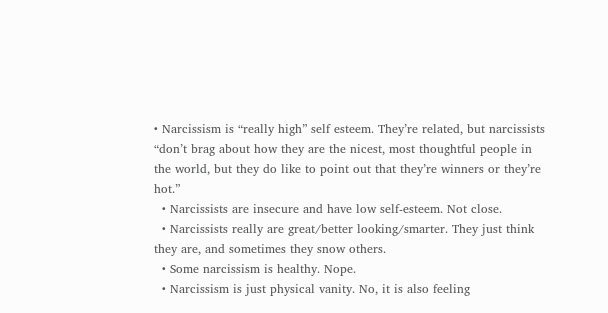• Narcissism is “really high” self esteem. They’re related, but narcissists “don’t brag about how they are the nicest, most thoughtful people in the world, but they do like to point out that they’re winners or they’re hot.”
  • Narcissists are insecure and have low self-esteem. Not close.
  • Narcissists really are great/better looking/smarter. They just think they are, and sometimes they snow others.
  • Some narcissism is healthy. Nope.
  • Narcissism is just physical vanity. No, it is also feeling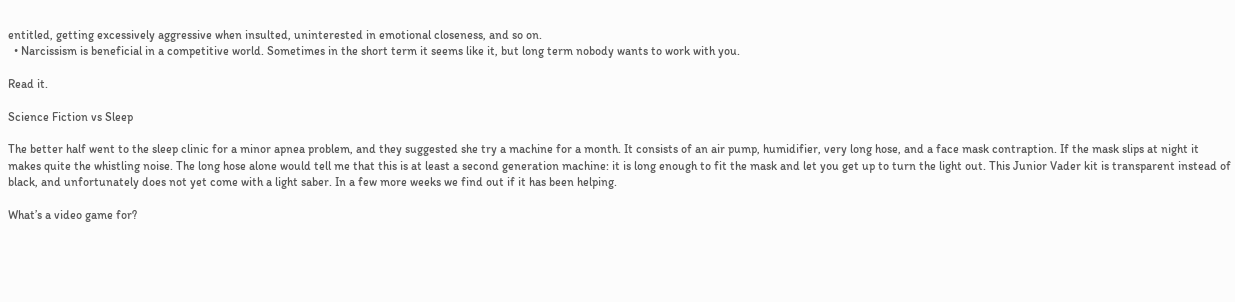entitled, getting excessively aggressive when insulted, uninterested in emotional closeness, and so on.
  • Narcissism is beneficial in a competitive world. Sometimes in the short term it seems like it, but long term nobody wants to work with you.

Read it.

Science Fiction vs Sleep

The better half went to the sleep clinic for a minor apnea problem, and they suggested she try a machine for a month. It consists of an air pump, humidifier, very long hose, and a face mask contraption. If the mask slips at night it makes quite the whistling noise. The long hose alone would tell me that this is at least a second generation machine: it is long enough to fit the mask and let you get up to turn the light out. This Junior Vader kit is transparent instead of black, and unfortunately does not yet come with a light saber. In a few more weeks we find out if it has been helping.

What’s a video game for?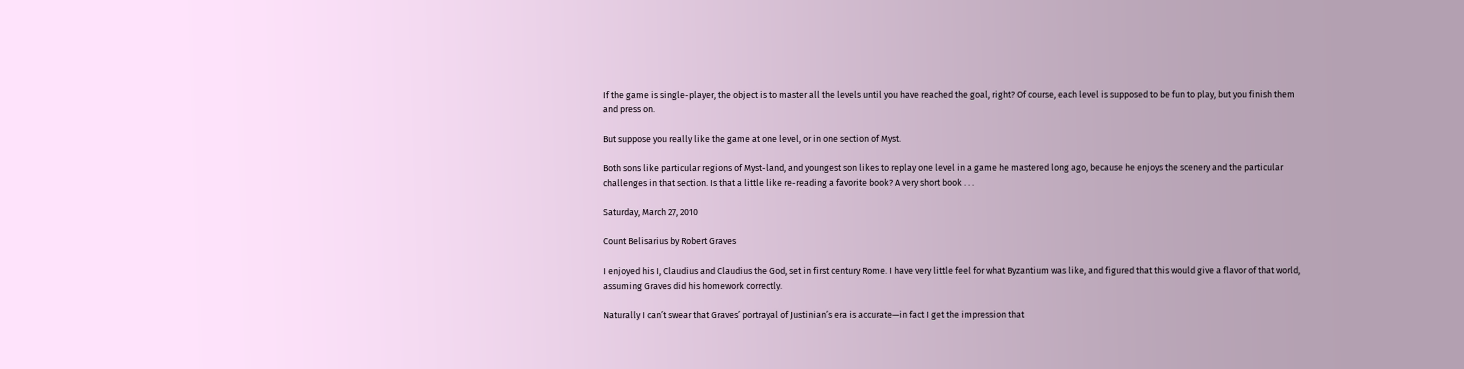If the game is single-player, the object is to master all the levels until you have reached the goal, right? Of course, each level is supposed to be fun to play, but you finish them and press on.

But suppose you really like the game at one level, or in one section of Myst.

Both sons like particular regions of Myst-land, and youngest son likes to replay one level in a game he mastered long ago, because he enjoys the scenery and the particular challenges in that section. Is that a little like re-reading a favorite book? A very short book . . .

Saturday, March 27, 2010

Count Belisarius by Robert Graves

I enjoyed his I, Claudius and Claudius the God, set in first century Rome. I have very little feel for what Byzantium was like, and figured that this would give a flavor of that world, assuming Graves did his homework correctly.

Naturally I can’t swear that Graves’ portrayal of Justinian’s era is accurate—in fact I get the impression that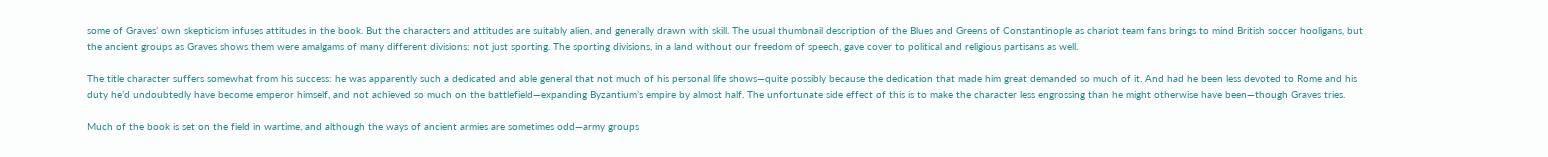some of Graves’ own skepticism infuses attitudes in the book. But the characters and attitudes are suitably alien, and generally drawn with skill. The usual thumbnail description of the Blues and Greens of Constantinople as chariot team fans brings to mind British soccer hooligans, but the ancient groups as Graves shows them were amalgams of many different divisions: not just sporting. The sporting divisions, in a land without our freedom of speech, gave cover to political and religious partisans as well.

The title character suffers somewhat from his success: he was apparently such a dedicated and able general that not much of his personal life shows—quite possibly because the dedication that made him great demanded so much of it. And had he been less devoted to Rome and his duty he’d undoubtedly have become emperor himself, and not achieved so much on the battlefield—expanding Byzantium’s empire by almost half. The unfortunate side effect of this is to make the character less engrossing than he might otherwise have been—though Graves tries.

Much of the book is set on the field in wartime, and although the ways of ancient armies are sometimes odd—army groups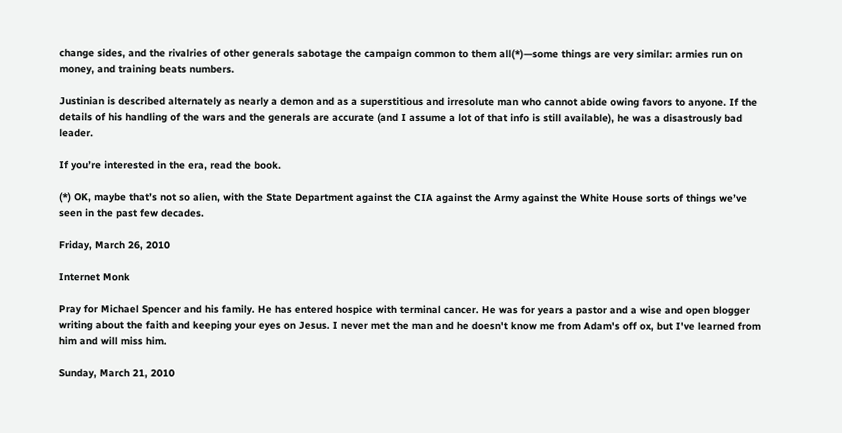change sides, and the rivalries of other generals sabotage the campaign common to them all(*)—some things are very similar: armies run on money, and training beats numbers.

Justinian is described alternately as nearly a demon and as a superstitious and irresolute man who cannot abide owing favors to anyone. If the details of his handling of the wars and the generals are accurate (and I assume a lot of that info is still available), he was a disastrously bad leader.

If you’re interested in the era, read the book.

(*) OK, maybe that’s not so alien, with the State Department against the CIA against the Army against the White House sorts of things we’ve seen in the past few decades.

Friday, March 26, 2010

Internet Monk

Pray for Michael Spencer and his family. He has entered hospice with terminal cancer. He was for years a pastor and a wise and open blogger writing about the faith and keeping your eyes on Jesus. I never met the man and he doesn't know me from Adam's off ox, but I've learned from him and will miss him.

Sunday, March 21, 2010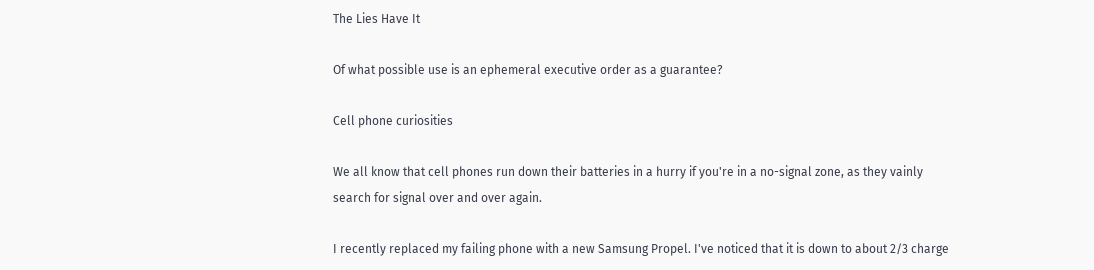The Lies Have It

Of what possible use is an ephemeral executive order as a guarantee?

Cell phone curiosities

We all know that cell phones run down their batteries in a hurry if you're in a no-signal zone, as they vainly search for signal over and over again.

I recently replaced my failing phone with a new Samsung Propel. I've noticed that it is down to about 2/3 charge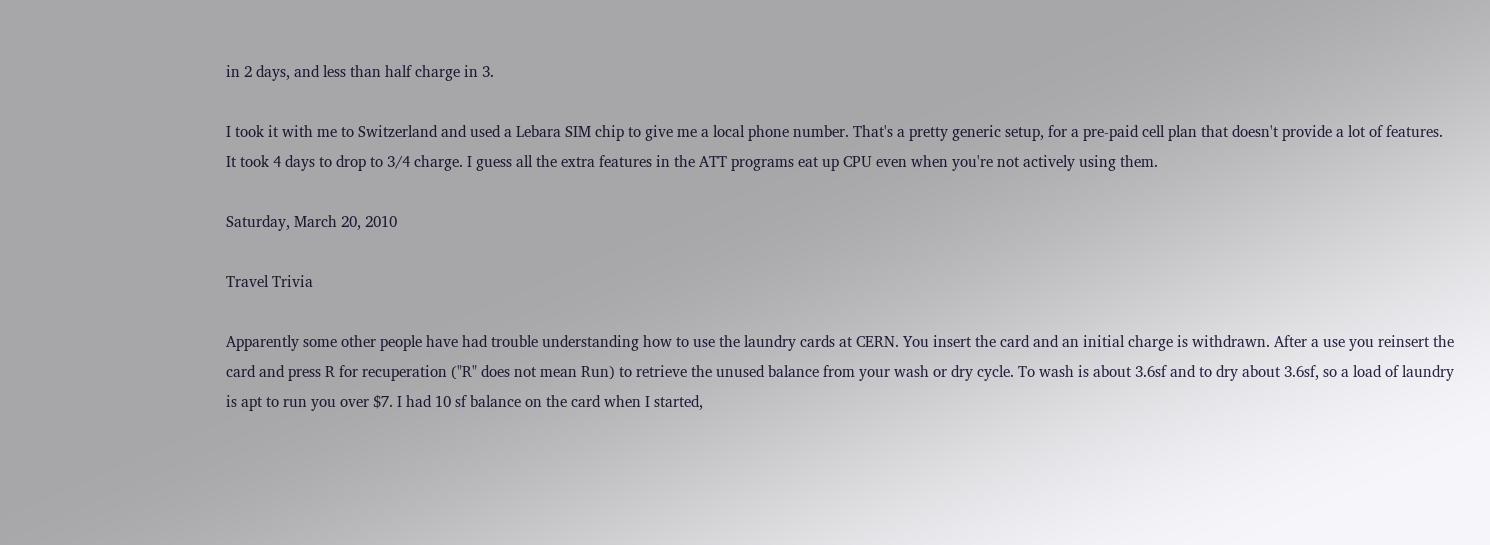in 2 days, and less than half charge in 3.

I took it with me to Switzerland and used a Lebara SIM chip to give me a local phone number. That's a pretty generic setup, for a pre-paid cell plan that doesn't provide a lot of features. It took 4 days to drop to 3/4 charge. I guess all the extra features in the ATT programs eat up CPU even when you're not actively using them.

Saturday, March 20, 2010

Travel Trivia

Apparently some other people have had trouble understanding how to use the laundry cards at CERN. You insert the card and an initial charge is withdrawn. After a use you reinsert the card and press R for recuperation ("R" does not mean Run) to retrieve the unused balance from your wash or dry cycle. To wash is about 3.6sf and to dry about 3.6sf, so a load of laundry is apt to run you over $7. I had 10 sf balance on the card when I started,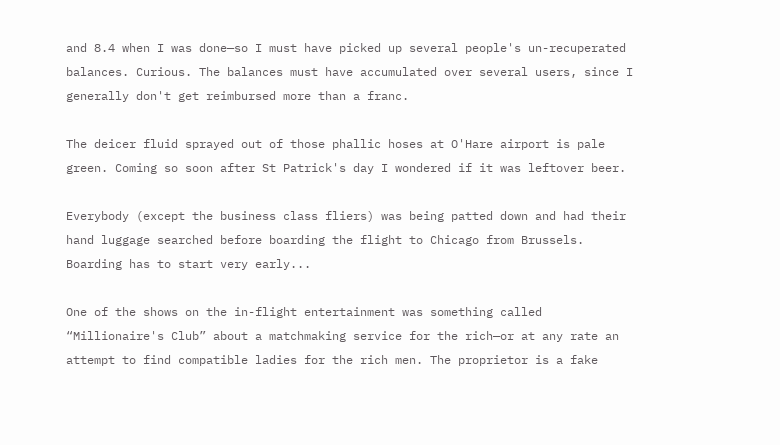and 8.4 when I was done—so I must have picked up several people's un-recuperated balances. Curious. The balances must have accumulated over several users, since I generally don't get reimbursed more than a franc.

The deicer fluid sprayed out of those phallic hoses at O'Hare airport is pale green. Coming so soon after St Patrick's day I wondered if it was leftover beer.

Everybody (except the business class fliers) was being patted down and had their hand luggage searched before boarding the flight to Chicago from Brussels. Boarding has to start very early...

One of the shows on the in-flight entertainment was something called “Millionaire's Club” about a matchmaking service for the rich—or at any rate an attempt to find compatible ladies for the rich men. The proprietor is a fake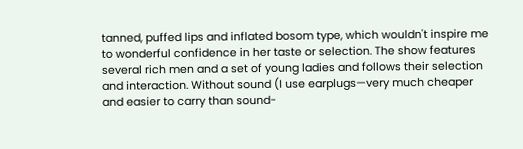tanned, puffed lips and inflated bosom type, which wouldn't inspire me to wonderful confidence in her taste or selection. The show features several rich men and a set of young ladies and follows their selection and interaction. Without sound (I use earplugs—very much cheaper and easier to carry than sound-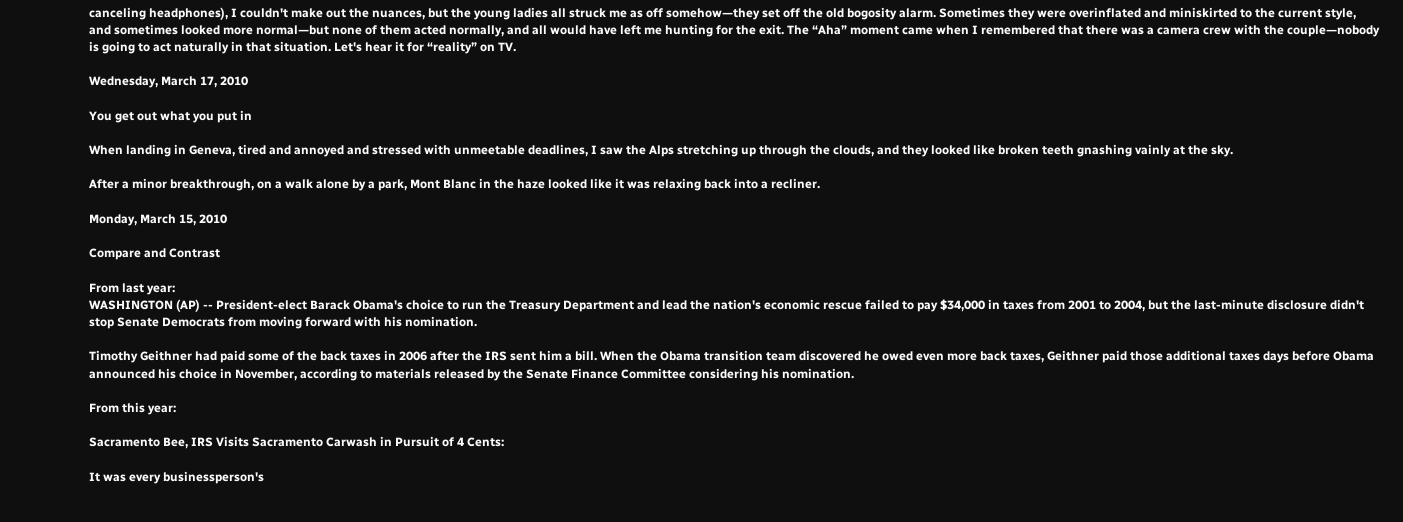canceling headphones), I couldn't make out the nuances, but the young ladies all struck me as off somehow—they set off the old bogosity alarm. Sometimes they were overinflated and miniskirted to the current style, and sometimes looked more normal—but none of them acted normally, and all would have left me hunting for the exit. The “Aha” moment came when I remembered that there was a camera crew with the couple—nobody is going to act naturally in that situation. Let's hear it for “reality” on TV.

Wednesday, March 17, 2010

You get out what you put in

When landing in Geneva, tired and annoyed and stressed with unmeetable deadlines, I saw the Alps stretching up through the clouds, and they looked like broken teeth gnashing vainly at the sky.

After a minor breakthrough, on a walk alone by a park, Mont Blanc in the haze looked like it was relaxing back into a recliner.

Monday, March 15, 2010

Compare and Contrast

From last year:
WASHINGTON (AP) -- President-elect Barack Obama's choice to run the Treasury Department and lead the nation's economic rescue failed to pay $34,000 in taxes from 2001 to 2004, but the last-minute disclosure didn't stop Senate Democrats from moving forward with his nomination.

Timothy Geithner had paid some of the back taxes in 2006 after the IRS sent him a bill. When the Obama transition team discovered he owed even more back taxes, Geithner paid those additional taxes days before Obama announced his choice in November, according to materials released by the Senate Finance Committee considering his nomination.

From this year:

Sacramento Bee, IRS Visits Sacramento Carwash in Pursuit of 4 Cents:

It was every businessperson's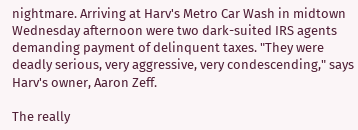nightmare. Arriving at Harv's Metro Car Wash in midtown Wednesday afternoon were two dark-suited IRS agents demanding payment of delinquent taxes. "They were deadly serious, very aggressive, very condescending," says Harv's owner, Aaron Zeff.

The really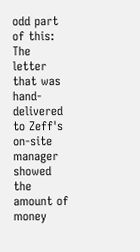odd part of this: The letter that was hand-delivered to Zeff's on-site manager showed the amount of money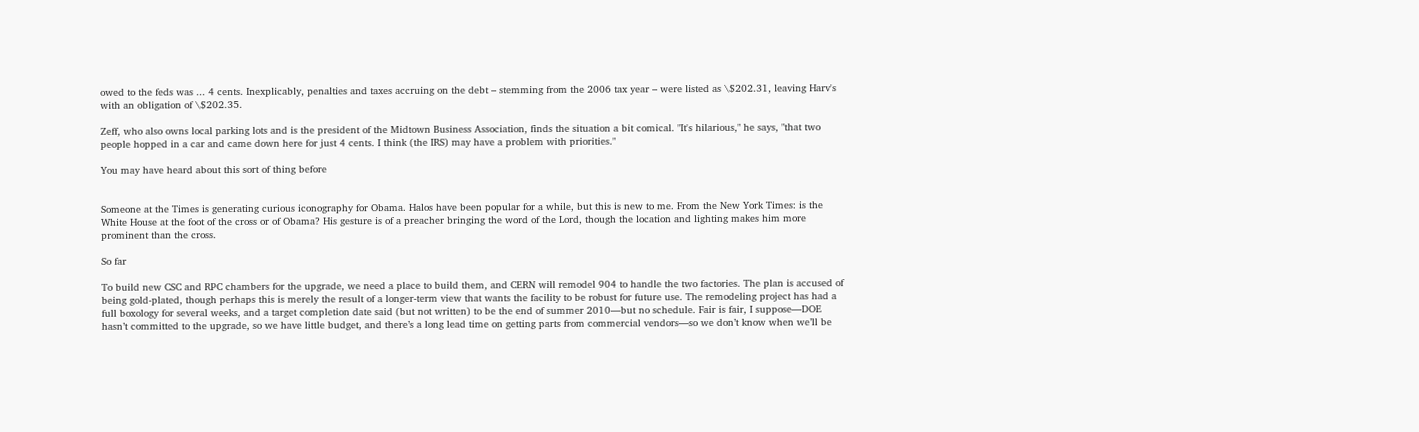owed to the feds was ... 4 cents. Inexplicably, penalties and taxes accruing on the debt – stemming from the 2006 tax year – were listed as \$202.31, leaving Harv's with an obligation of \$202.35.

Zeff, who also owns local parking lots and is the president of the Midtown Business Association, finds the situation a bit comical. "It's hilarious," he says, "that two people hopped in a car and came down here for just 4 cents. I think (the IRS) may have a problem with priorities."

You may have heard about this sort of thing before


Someone at the Times is generating curious iconography for Obama. Halos have been popular for a while, but this is new to me. From the New York Times: is the White House at the foot of the cross or of Obama? His gesture is of a preacher bringing the word of the Lord, though the location and lighting makes him more prominent than the cross.

So far

To build new CSC and RPC chambers for the upgrade, we need a place to build them, and CERN will remodel 904 to handle the two factories. The plan is accused of being gold-plated, though perhaps this is merely the result of a longer-term view that wants the facility to be robust for future use. The remodeling project has had a full boxology for several weeks, and a target completion date said (but not written) to be the end of summer 2010—but no schedule. Fair is fair, I suppose—DOE hasn’t committed to the upgrade, so we have little budget, and there’s a long lead time on getting parts from commercial vendors—so we don’t know when we’ll be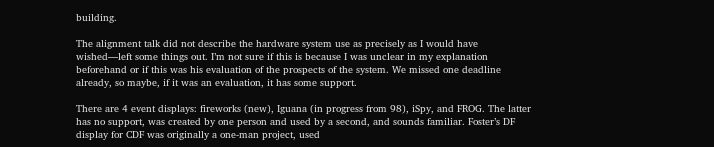building.

The alignment talk did not describe the hardware system use as precisely as I would have wished—left some things out. I’m not sure if this is because I was unclear in my explanation beforehand or if this was his evaluation of the prospects of the system. We missed one deadline already, so maybe, if it was an evaluation, it has some support.

There are 4 event displays: fireworks (new), Iguana (in progress from 98), iSpy, and FROG. The latter has no support, was created by one person and used by a second, and sounds familiar. Foster’s DF display for CDF was originally a one-man project, used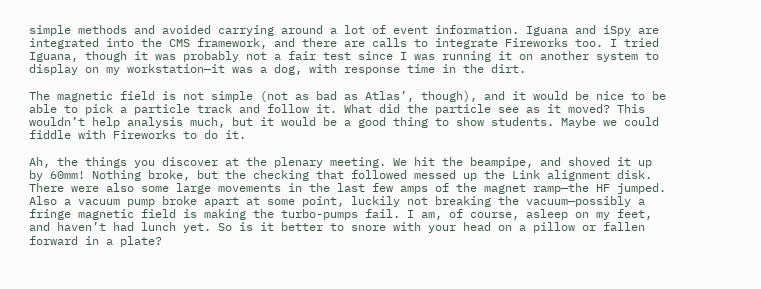simple methods and avoided carrying around a lot of event information. Iguana and iSpy are integrated into the CMS framework, and there are calls to integrate Fireworks too. I tried Iguana, though it was probably not a fair test since I was running it on another system to display on my workstation—it was a dog, with response time in the dirt.

The magnetic field is not simple (not as bad as Atlas’, though), and it would be nice to be able to pick a particle track and follow it. What did the particle see as it moved? This wouldn’t help analysis much, but it would be a good thing to show students. Maybe we could fiddle with Fireworks to do it.

Ah, the things you discover at the plenary meeting. We hit the beampipe, and shoved it up by 60mm! Nothing broke, but the checking that followed messed up the Link alignment disk. There were also some large movements in the last few amps of the magnet ramp—the HF jumped. Also a vacuum pump broke apart at some point, luckily not breaking the vacuum—possibly a fringe magnetic field is making the turbo-pumps fail. I am, of course, asleep on my feet, and haven’t had lunch yet. So is it better to snore with your head on a pillow or fallen forward in a plate?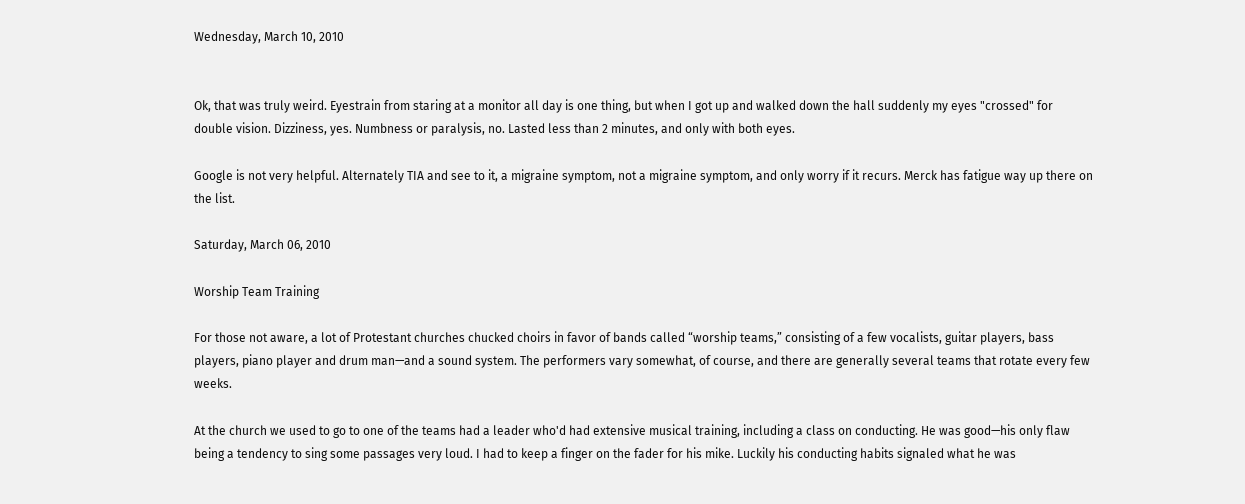Wednesday, March 10, 2010


Ok, that was truly weird. Eyestrain from staring at a monitor all day is one thing, but when I got up and walked down the hall suddenly my eyes "crossed" for double vision. Dizziness, yes. Numbness or paralysis, no. Lasted less than 2 minutes, and only with both eyes.

Google is not very helpful. Alternately TIA and see to it, a migraine symptom, not a migraine symptom, and only worry if it recurs. Merck has fatigue way up there on the list.

Saturday, March 06, 2010

Worship Team Training

For those not aware, a lot of Protestant churches chucked choirs in favor of bands called “worship teams,” consisting of a few vocalists, guitar players, bass players, piano player and drum man—and a sound system. The performers vary somewhat, of course, and there are generally several teams that rotate every few weeks.

At the church we used to go to one of the teams had a leader who'd had extensive musical training, including a class on conducting. He was good—his only flaw being a tendency to sing some passages very loud. I had to keep a finger on the fader for his mike. Luckily his conducting habits signaled what he was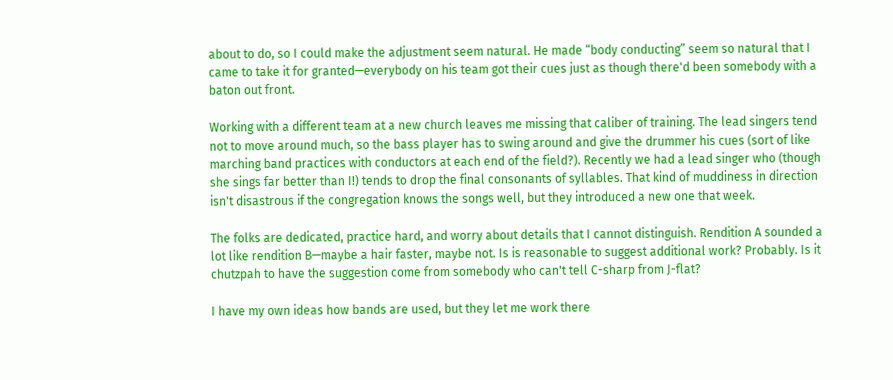about to do, so I could make the adjustment seem natural. He made “body conducting” seem so natural that I came to take it for granted—everybody on his team got their cues just as though there'd been somebody with a baton out front.

Working with a different team at a new church leaves me missing that caliber of training. The lead singers tend not to move around much, so the bass player has to swing around and give the drummer his cues (sort of like marching band practices with conductors at each end of the field?). Recently we had a lead singer who (though she sings far better than I!) tends to drop the final consonants of syllables. That kind of muddiness in direction isn't disastrous if the congregation knows the songs well, but they introduced a new one that week.

The folks are dedicated, practice hard, and worry about details that I cannot distinguish. Rendition A sounded a lot like rendition B—maybe a hair faster, maybe not. Is is reasonable to suggest additional work? Probably. Is it chutzpah to have the suggestion come from somebody who can't tell C-sharp from J-flat?

I have my own ideas how bands are used, but they let me work there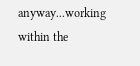anyway...working within the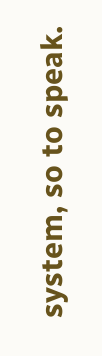system, so to speak.